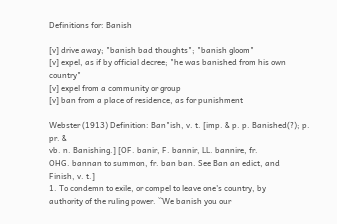Definitions for: Banish

[v] drive away; "banish bad thoughts"; "banish gloom"
[v] expel, as if by official decree; "he was banished from his own country"
[v] expel from a community or group
[v] ban from a place of residence, as for punishment

Webster (1913) Definition: Ban"ish, v. t. [imp. & p. p. Banished(?); p. pr. &
vb. n. Banishing.] [OF. banir, F. bannir, LL. bannire, fr.
OHG. bannan to summon, fr. ban ban. See Ban an edict, and
Finish, v. t.]
1. To condemn to exile, or compel to leave one's country, by
authority of the ruling power. ``We banish you our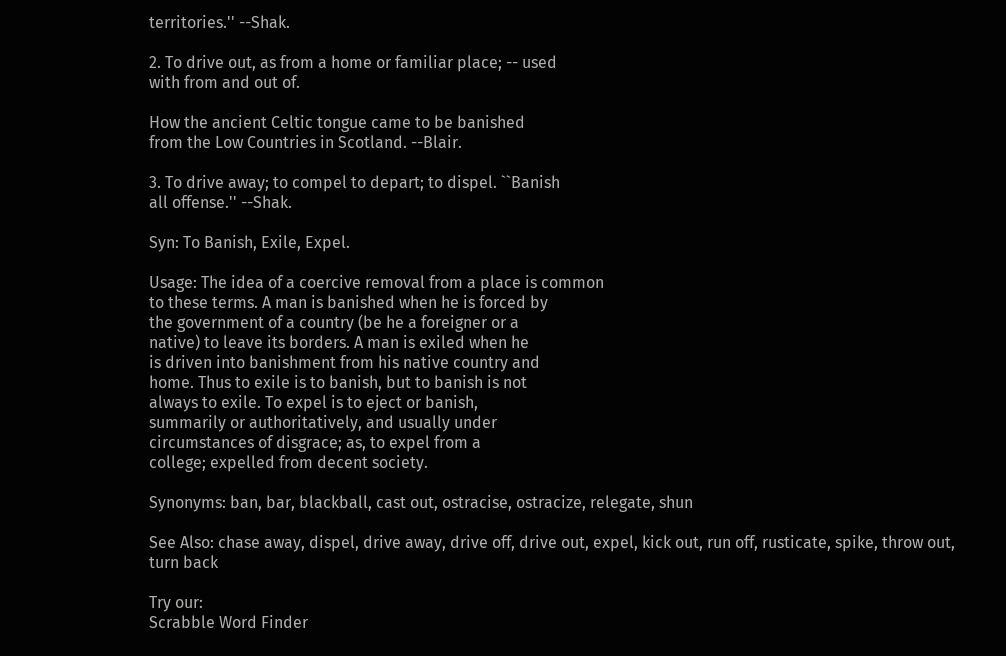territories.'' --Shak.

2. To drive out, as from a home or familiar place; -- used
with from and out of.

How the ancient Celtic tongue came to be banished
from the Low Countries in Scotland. --Blair.

3. To drive away; to compel to depart; to dispel. ``Banish
all offense.'' --Shak.

Syn: To Banish, Exile, Expel.

Usage: The idea of a coercive removal from a place is common
to these terms. A man is banished when he is forced by
the government of a country (be he a foreigner or a
native) to leave its borders. A man is exiled when he
is driven into banishment from his native country and
home. Thus to exile is to banish, but to banish is not
always to exile. To expel is to eject or banish,
summarily or authoritatively, and usually under
circumstances of disgrace; as, to expel from a
college; expelled from decent society.

Synonyms: ban, bar, blackball, cast out, ostracise, ostracize, relegate, shun

See Also: chase away, dispel, drive away, drive off, drive out, expel, kick out, run off, rusticate, spike, throw out, turn back

Try our:
Scrabble Word Finder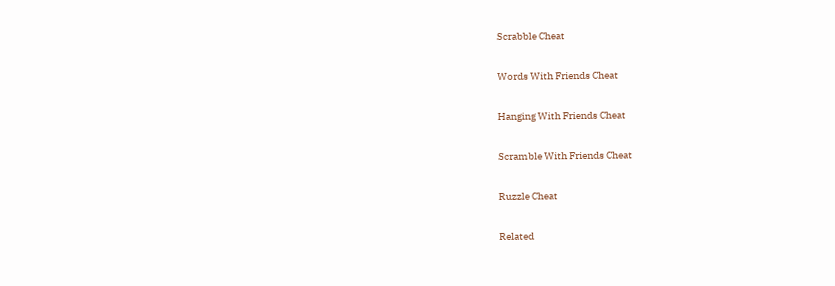Scrabble Cheat

Words With Friends Cheat

Hanging With Friends Cheat

Scramble With Friends Cheat

Ruzzle Cheat

Related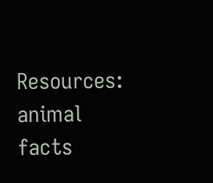Resources:
animal facts